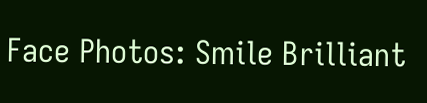Face Photos: Smile Brilliant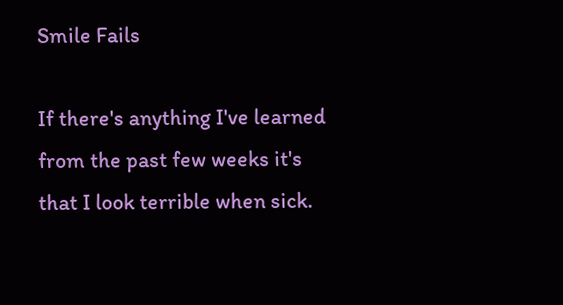Smile Fails

If there's anything I've learned from the past few weeks it's that I look terrible when sick.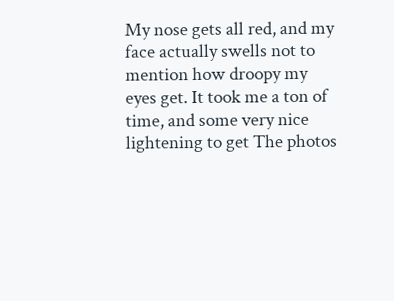My nose gets all red, and my face actually swells not to mention how droopy my eyes get. It took me a ton of time, and some very nice lightening to get The photos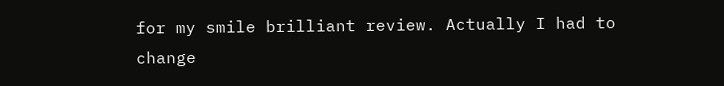for my smile brilliant review. Actually I had to change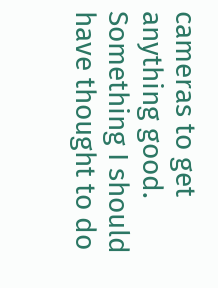cameras to get anything good. Something I should have thought to do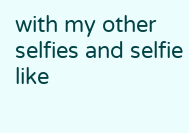with my other selfies and selfie like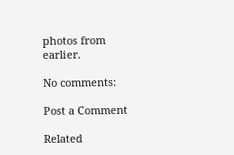photos from earlier.

No comments:

Post a Comment

Related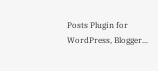Posts Plugin for WordPress, Blogger...